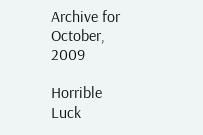Archive for October, 2009

Horrible Luck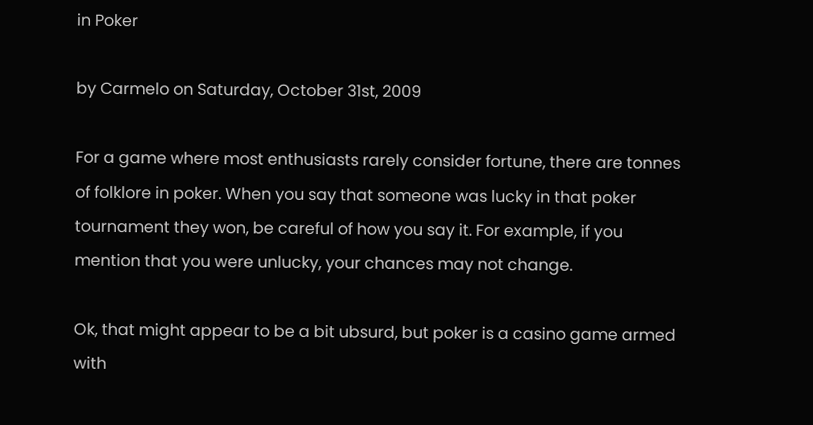in Poker

by Carmelo on Saturday, October 31st, 2009

For a game where most enthusiasts rarely consider fortune, there are tonnes of folklore in poker. When you say that someone was lucky in that poker tournament they won, be careful of how you say it. For example, if you mention that you were unlucky, your chances may not change.

Ok, that might appear to be a bit ubsurd, but poker is a casino game armed with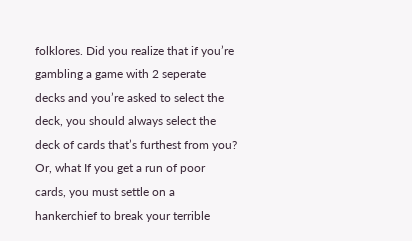folklores. Did you realize that if you’re gambling a game with 2 seperate decks and you’re asked to select the deck, you should always select the deck of cards that’s furthest from you? Or, what If you get a run of poor cards, you must settle on a hankerchief to break your terrible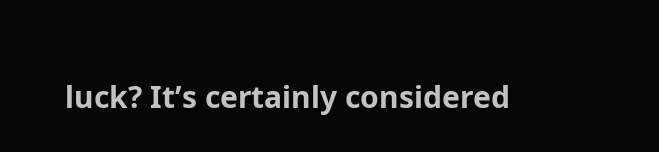luck? It’s certainly considered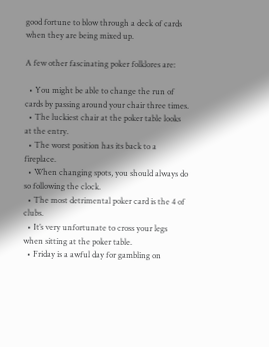good fortune to blow through a deck of cards when they are being mixed up.

A few other fascinating poker folklores are:

  • You might be able to change the run of cards by passing around your chair three times.
  • The luckiest chair at the poker table looks at the entry.
  • The worst position has its back to a fireplace.
  • When changing spots, you should always do so following the clock.
  • The most detrimental poker card is the 4 of clubs.
  • It’s very unfortunate to cross your legs when sitting at the poker table.
  • Friday is a awful day for gambling on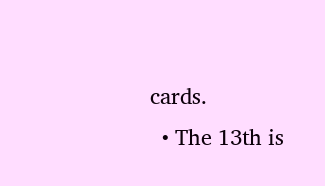cards.
  • The 13th is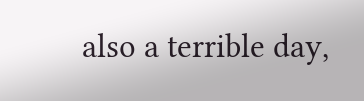also a terrible day,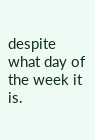despite what day of the week it is.